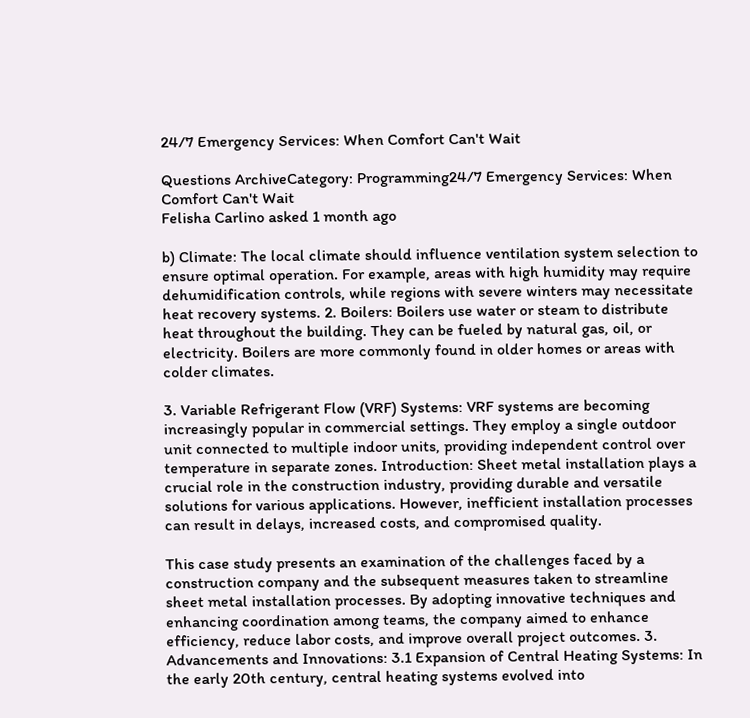24/7 Emergency Services: When Comfort Can't Wait

Questions ArchiveCategory: Programming24/7 Emergency Services: When Comfort Can't Wait
Felisha Carlino asked 1 month ago

b) Climate: The local climate should influence ventilation system selection to ensure optimal operation. For example, areas with high humidity may require dehumidification controls, while regions with severe winters may necessitate heat recovery systems. 2. Boilers: Boilers use water or steam to distribute heat throughout the building. They can be fueled by natural gas, oil, or electricity. Boilers are more commonly found in older homes or areas with colder climates.

3. Variable Refrigerant Flow (VRF) Systems: VRF systems are becoming increasingly popular in commercial settings. They employ a single outdoor unit connected to multiple indoor units, providing independent control over temperature in separate zones. Introduction: Sheet metal installation plays a crucial role in the construction industry, providing durable and versatile solutions for various applications. However, inefficient installation processes can result in delays, increased costs, and compromised quality.

This case study presents an examination of the challenges faced by a construction company and the subsequent measures taken to streamline sheet metal installation processes. By adopting innovative techniques and enhancing coordination among teams, the company aimed to enhance efficiency, reduce labor costs, and improve overall project outcomes. 3. Advancements and Innovations: 3.1 Expansion of Central Heating Systems: In the early 20th century, central heating systems evolved into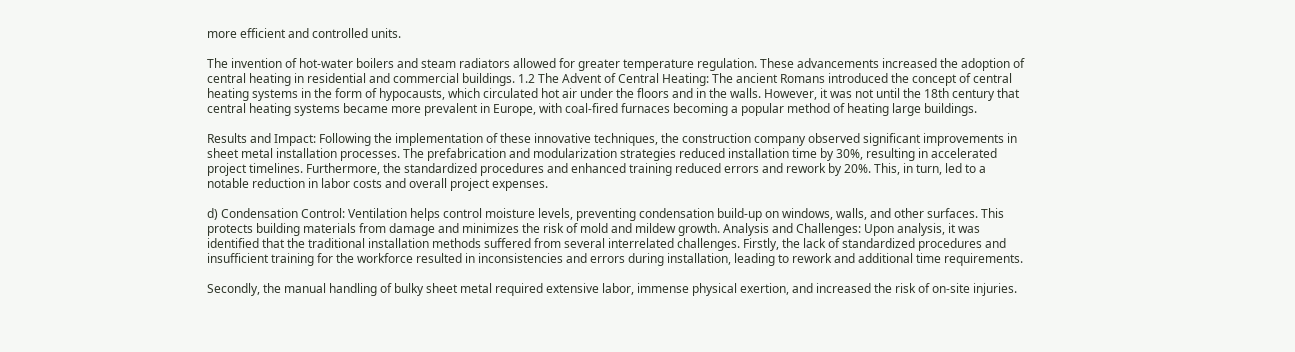more efficient and controlled units.

The invention of hot-water boilers and steam radiators allowed for greater temperature regulation. These advancements increased the adoption of central heating in residential and commercial buildings. 1.2 The Advent of Central Heating: The ancient Romans introduced the concept of central heating systems in the form of hypocausts, which circulated hot air under the floors and in the walls. However, it was not until the 18th century that central heating systems became more prevalent in Europe, with coal-fired furnaces becoming a popular method of heating large buildings.

Results and Impact: Following the implementation of these innovative techniques, the construction company observed significant improvements in sheet metal installation processes. The prefabrication and modularization strategies reduced installation time by 30%, resulting in accelerated project timelines. Furthermore, the standardized procedures and enhanced training reduced errors and rework by 20%. This, in turn, led to a notable reduction in labor costs and overall project expenses.

d) Condensation Control: Ventilation helps control moisture levels, preventing condensation build-up on windows, walls, and other surfaces. This protects building materials from damage and minimizes the risk of mold and mildew growth. Analysis and Challenges: Upon analysis, it was identified that the traditional installation methods suffered from several interrelated challenges. Firstly, the lack of standardized procedures and insufficient training for the workforce resulted in inconsistencies and errors during installation, leading to rework and additional time requirements.

Secondly, the manual handling of bulky sheet metal required extensive labor, immense physical exertion, and increased the risk of on-site injuries.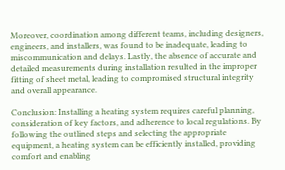Moreover, coordination among different teams, including designers, engineers, and installers, was found to be inadequate, leading to miscommunication and delays. Lastly, the absence of accurate and detailed measurements during installation resulted in the improper fitting of sheet metal, leading to compromised structural integrity and overall appearance.

Conclusion: Installing a heating system requires careful planning, consideration of key factors, and adherence to local regulations. By following the outlined steps and selecting the appropriate equipment, a heating system can be efficiently installed, providing comfort and enabling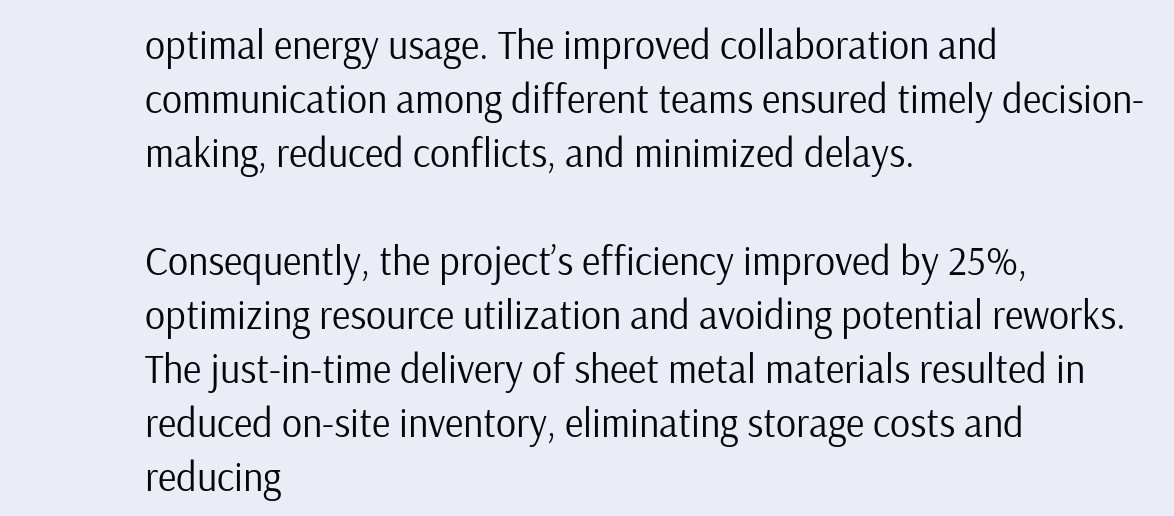optimal energy usage. The improved collaboration and communication among different teams ensured timely decision-making, reduced conflicts, and minimized delays.

Consequently, the project’s efficiency improved by 25%, optimizing resource utilization and avoiding potential reworks. The just-in-time delivery of sheet metal materials resulted in reduced on-site inventory, eliminating storage costs and reducing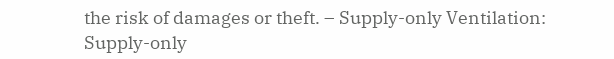the risk of damages or theft. – Supply-only Ventilation: Supply-only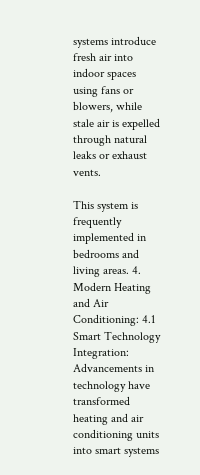systems introduce fresh air into indoor spaces using fans or blowers, while stale air is expelled through natural leaks or exhaust vents.

This system is frequently implemented in bedrooms and living areas. 4. Modern Heating and Air Conditioning: 4.1 Smart Technology Integration: Advancements in technology have transformed heating and air conditioning units into smart systems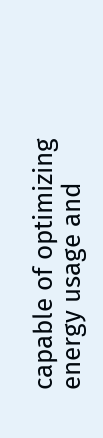capable of optimizing energy usage and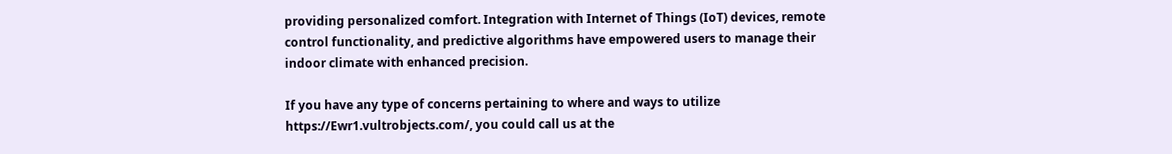providing personalized comfort. Integration with Internet of Things (IoT) devices, remote control functionality, and predictive algorithms have empowered users to manage their indoor climate with enhanced precision.

If you have any type of concerns pertaining to where and ways to utilize https://Ewr1.vultrobjects.com/, you could call us at the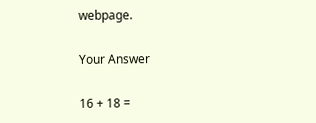webpage.

Your Answer

16 + 18 =